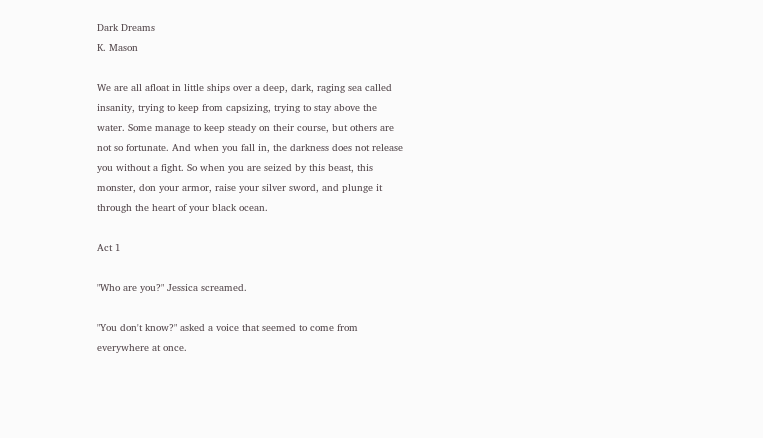Dark Dreams
K. Mason

We are all afloat in little ships over a deep, dark, raging sea called insanity, trying to keep from capsizing, trying to stay above the water. Some manage to keep steady on their course, but others are not so fortunate. And when you fall in, the darkness does not release you without a fight. So when you are seized by this beast, this monster, don your armor, raise your silver sword, and plunge it through the heart of your black ocean.

Act 1

"Who are you?" Jessica screamed.

"You don't know?" asked a voice that seemed to come from everywhere at once.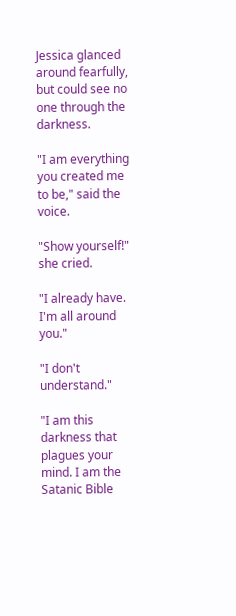Jessica glanced around fearfully, but could see no one through the darkness.

"I am everything you created me to be," said the voice.

"Show yourself!" she cried.

"I already have. I'm all around you."

"I don't understand."

"I am this darkness that plagues your mind. I am the Satanic Bible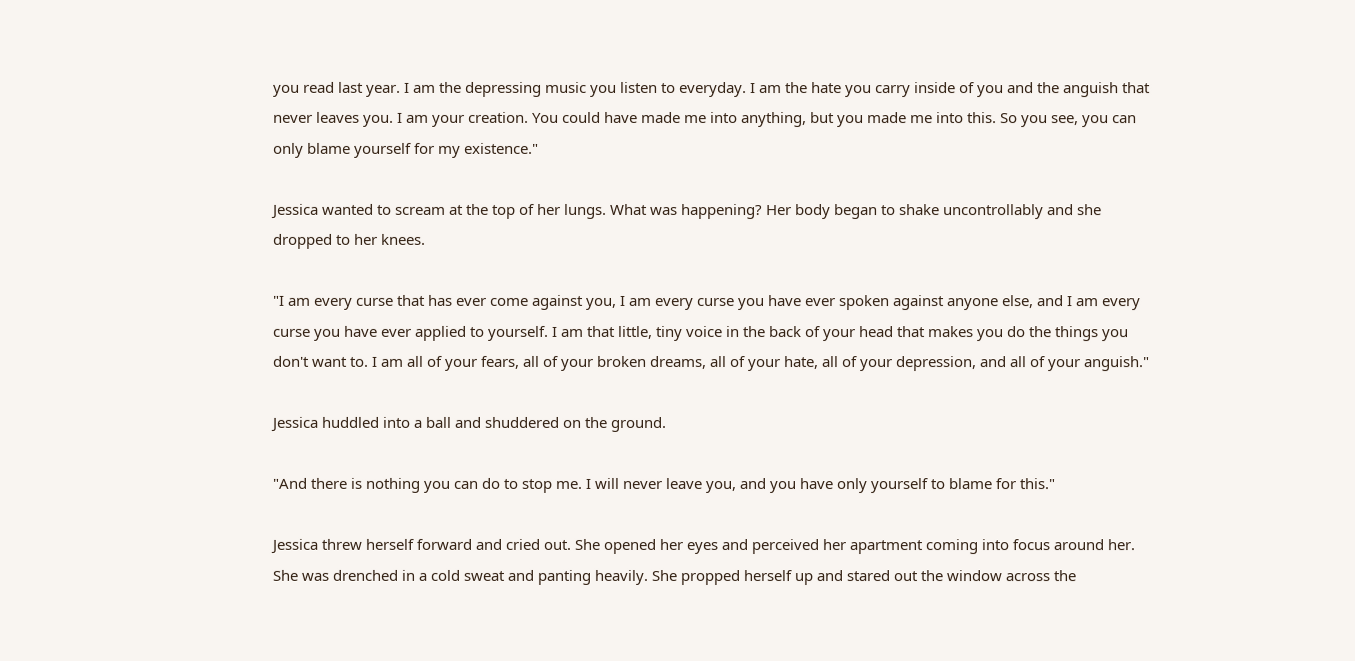you read last year. I am the depressing music you listen to everyday. I am the hate you carry inside of you and the anguish that never leaves you. I am your creation. You could have made me into anything, but you made me into this. So you see, you can only blame yourself for my existence."

Jessica wanted to scream at the top of her lungs. What was happening? Her body began to shake uncontrollably and she dropped to her knees.

"I am every curse that has ever come against you, I am every curse you have ever spoken against anyone else, and I am every curse you have ever applied to yourself. I am that little, tiny voice in the back of your head that makes you do the things you don't want to. I am all of your fears, all of your broken dreams, all of your hate, all of your depression, and all of your anguish."

Jessica huddled into a ball and shuddered on the ground.

"And there is nothing you can do to stop me. I will never leave you, and you have only yourself to blame for this."

Jessica threw herself forward and cried out. She opened her eyes and perceived her apartment coming into focus around her. She was drenched in a cold sweat and panting heavily. She propped herself up and stared out the window across the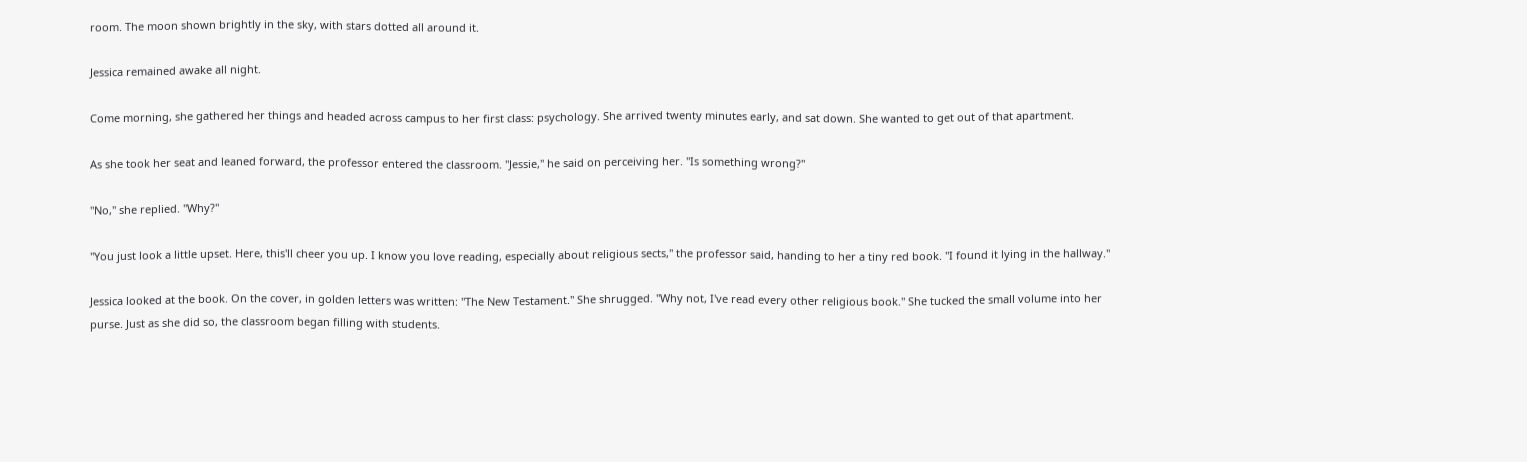room. The moon shown brightly in the sky, with stars dotted all around it.

Jessica remained awake all night.

Come morning, she gathered her things and headed across campus to her first class: psychology. She arrived twenty minutes early, and sat down. She wanted to get out of that apartment.

As she took her seat and leaned forward, the professor entered the classroom. "Jessie," he said on perceiving her. "Is something wrong?"

"No," she replied. "Why?"

"You just look a little upset. Here, this'll cheer you up. I know you love reading, especially about religious sects," the professor said, handing to her a tiny red book. "I found it lying in the hallway."

Jessica looked at the book. On the cover, in golden letters was written: "The New Testament." She shrugged. "Why not, I've read every other religious book." She tucked the small volume into her purse. Just as she did so, the classroom began filling with students.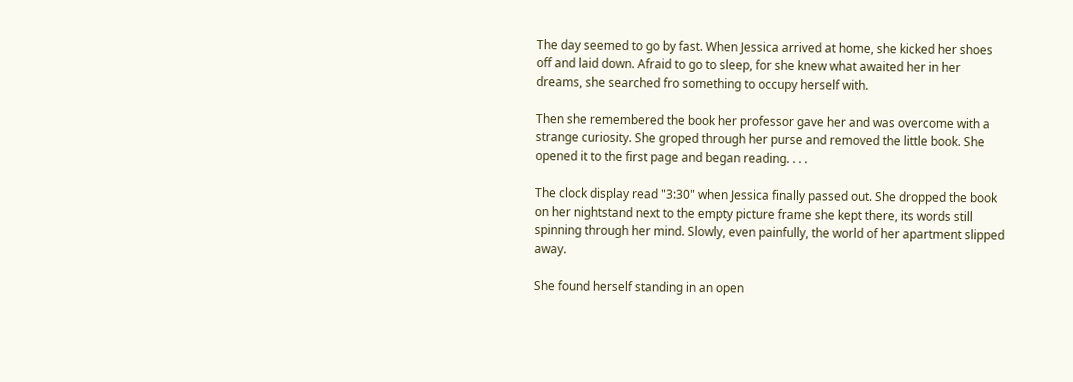The day seemed to go by fast. When Jessica arrived at home, she kicked her shoes off and laid down. Afraid to go to sleep, for she knew what awaited her in her dreams, she searched fro something to occupy herself with.

Then she remembered the book her professor gave her and was overcome with a strange curiosity. She groped through her purse and removed the little book. She opened it to the first page and began reading. . . .

The clock display read "3:30" when Jessica finally passed out. She dropped the book on her nightstand next to the empty picture frame she kept there, its words still spinning through her mind. Slowly, even painfully, the world of her apartment slipped away.

She found herself standing in an open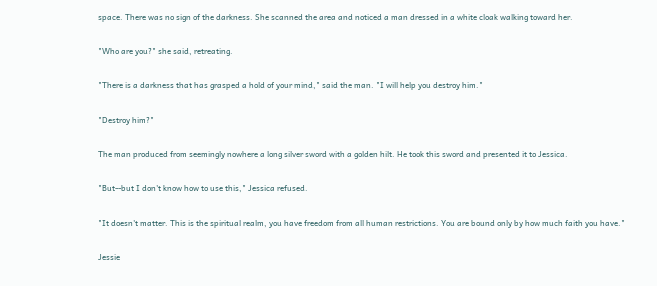space. There was no sign of the darkness. She scanned the area and noticed a man dressed in a white cloak walking toward her.

"Who are you?" she said, retreating.

"There is a darkness that has grasped a hold of your mind," said the man. "I will help you destroy him."

"Destroy him?"

The man produced from seemingly nowhere a long silver sword with a golden hilt. He took this sword and presented it to Jessica.

"But--but I don't know how to use this," Jessica refused.

"It doesn't matter. This is the spiritual realm, you have freedom from all human restrictions. You are bound only by how much faith you have."

Jessie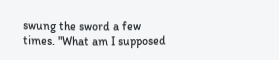swung the sword a few times. "What am I supposed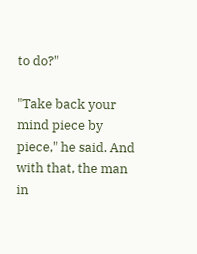to do?"

"Take back your mind piece by piece," he said. And with that, the man in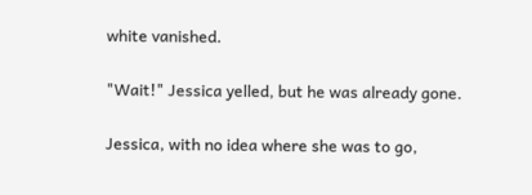white vanished.

"Wait!" Jessica yelled, but he was already gone.

Jessica, with no idea where she was to go,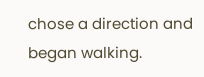chose a direction and began walking.